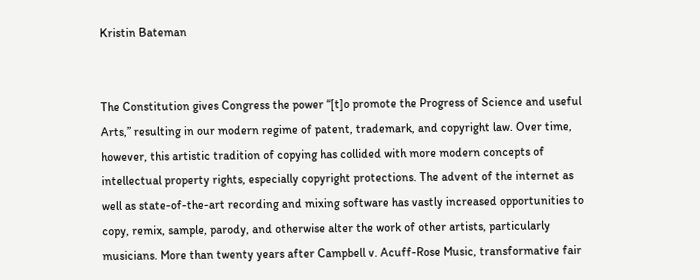Kristin Bateman


The Constitution gives Congress the power “[t]o promote the Progress of Science and useful Arts,” resulting in our modern regime of patent, trademark, and copyright law. Over time, however, this artistic tradition of copying has collided with more modern concepts of intellectual property rights, especially copyright protections. The advent of the internet as well as state-of-the-art recording and mixing software has vastly increased opportunities to copy, remix, sample, parody, and otherwise alter the work of other artists, particularly musicians. More than twenty years after Campbell v. Acuff-Rose Music, transformative fair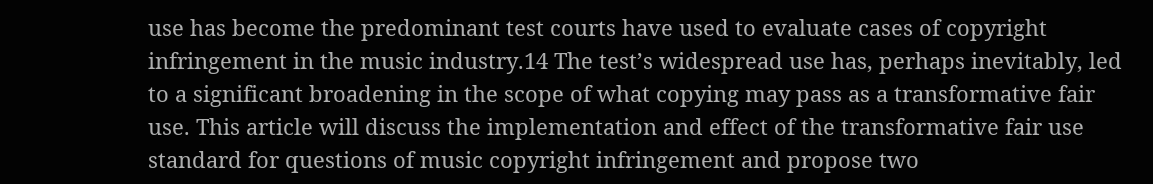use has become the predominant test courts have used to evaluate cases of copyright infringement in the music industry.14 The test’s widespread use has, perhaps inevitably, led to a significant broadening in the scope of what copying may pass as a transformative fair use. This article will discuss the implementation and effect of the transformative fair use standard for questions of music copyright infringement and propose two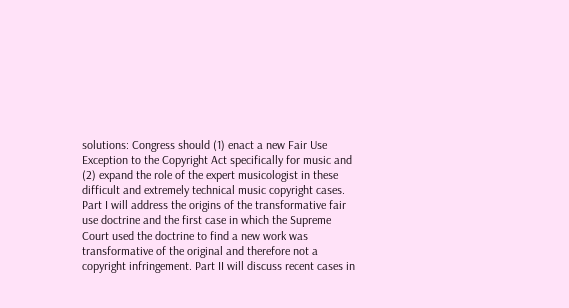solutions: Congress should (1) enact a new Fair Use Exception to the Copyright Act specifically for music and (2) expand the role of the expert musicologist in these difficult and extremely technical music copyright cases. Part I will address the origins of the transformative fair use doctrine and the first case in which the Supreme Court used the doctrine to find a new work was transformative of the original and therefore not a copyright infringement. Part II will discuss recent cases in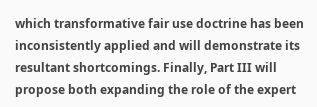which transformative fair use doctrine has been inconsistently applied and will demonstrate its resultant shortcomings. Finally, Part III will propose both expanding the role of the expert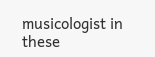musicologist in these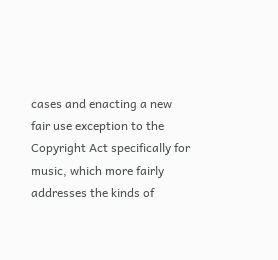cases and enacting a new fair use exception to the Copyright Act specifically for music, which more fairly addresses the kinds of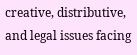creative, distributive, and legal issues facing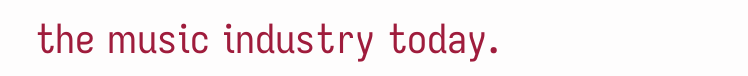the music industry today.